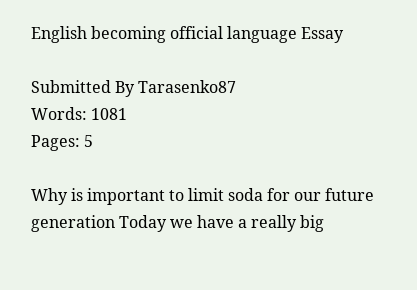English becoming official language Essay

Submitted By Tarasenko87
Words: 1081
Pages: 5

Why is important to limit soda for our future generation Today we have a really big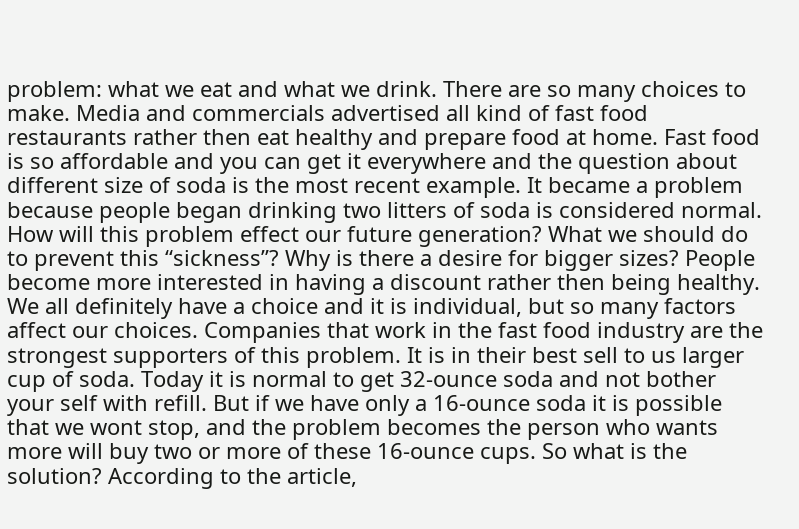problem: what we eat and what we drink. There are so many choices to make. Media and commercials advertised all kind of fast food restaurants rather then eat healthy and prepare food at home. Fast food is so affordable and you can get it everywhere and the question about different size of soda is the most recent example. It became a problem because people began drinking two litters of soda is considered normal. How will this problem effect our future generation? What we should do to prevent this “sickness”? Why is there a desire for bigger sizes? People become more interested in having a discount rather then being healthy. We all definitely have a choice and it is individual, but so many factors affect our choices. Companies that work in the fast food industry are the strongest supporters of this problem. It is in their best sell to us larger cup of soda. Today it is normal to get 32-ounce soda and not bother your self with refill. But if we have only a 16-ounce soda it is possible that we wont stop, and the problem becomes the person who wants more will buy two or more of these 16-ounce cups. So what is the solution? According to the article,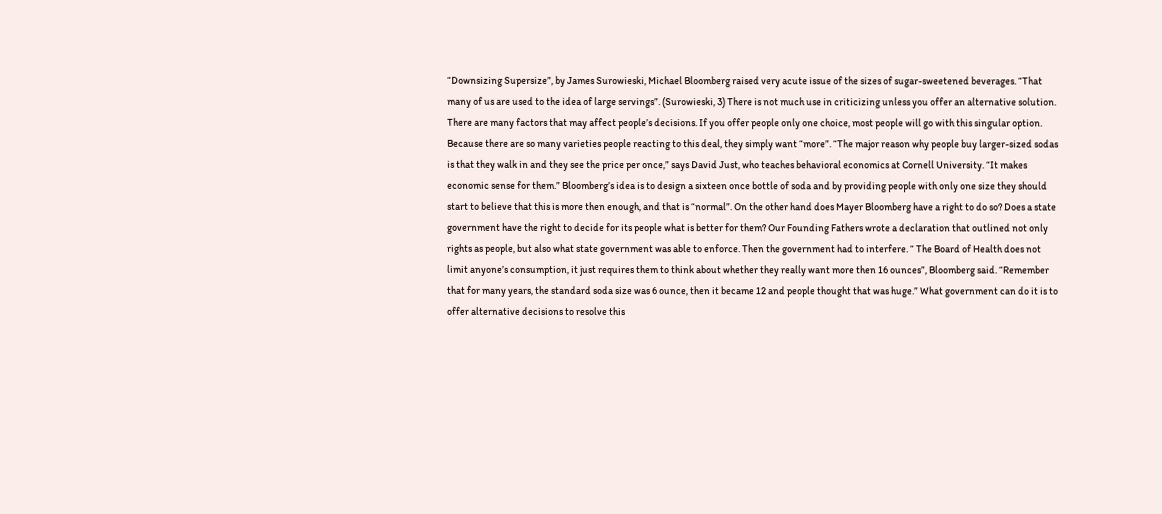“Downsizing Supersize”, by James Surowieski, Michael Bloomberg raised very acute issue of the sizes of sugar-sweetened beverages. “That many of us are used to the idea of large servings”. (Surowieski, 3) There is not much use in criticizing unless you offer an alternative solution. There are many factors that may affect people’s decisions. If you offer people only one choice, most people will go with this singular option. Because there are so many varieties people reacting to this deal, they simply want “more”. “The major reason why people buy larger-sized sodas is that they walk in and they see the price per once,” says David Just, who teaches behavioral economics at Cornell University. “It makes economic sense for them.” Bloomberg’s idea is to design a sixteen once bottle of soda and by providing people with only one size they should start to believe that this is more then enough, and that is “normal”. On the other hand does Mayer Bloomberg have a right to do so? Does a state government have the right to decide for its people what is better for them? Our Founding Fathers wrote a declaration that outlined not only rights as people, but also what state government was able to enforce. Then the government had to interfere. “ The Board of Health does not limit anyone’s consumption, it just requires them to think about whether they really want more then 16 ounces”, Bloomberg said. “Remember that for many years, the standard soda size was 6 ounce, then it became 12 and people thought that was huge.” What government can do it is to offer alternative decisions to resolve this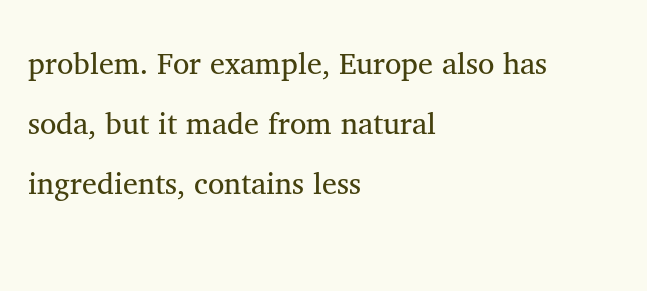problem. For example, Europe also has soda, but it made from natural ingredients, contains less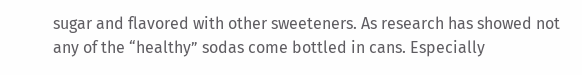sugar and flavored with other sweeteners. As research has showed not any of the “healthy” sodas come bottled in cans. Especially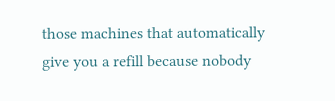those machines that automatically give you a refill because nobody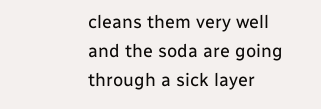cleans them very well and the soda are going through a sick layer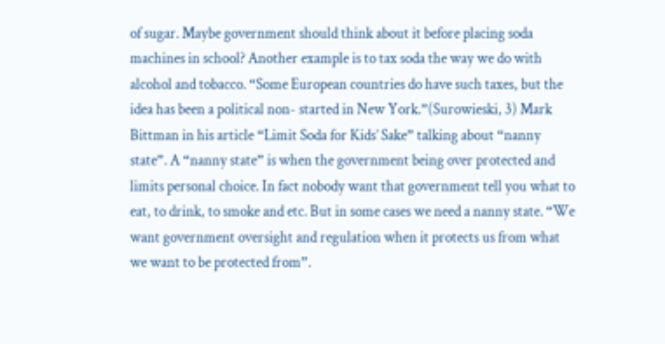of sugar. Maybe government should think about it before placing soda machines in school? Another example is to tax soda the way we do with alcohol and tobacco. “Some European countries do have such taxes, but the idea has been a political non- started in New York.”(Surowieski, 3) Mark Bittman in his article “Limit Soda for Kids’ Sake” talking about “nanny state”. A “nanny state” is when the government being over protected and limits personal choice. In fact nobody want that government tell you what to eat, to drink, to smoke and etc. But in some cases we need a nanny state. “We want government oversight and regulation when it protects us from what we want to be protected from”.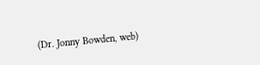(Dr. Jonny Bowden, web)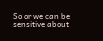So or we can be sensitive about